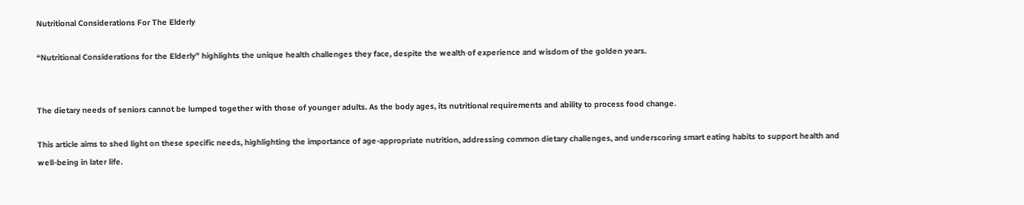Nutritional Considerations For The Elderly

“Nutritional Considerations for the Elderly” highlights the unique health challenges they face, despite the wealth of experience and wisdom of the golden years.


The dietary needs of seniors cannot be lumped together with those of younger adults. As the body ages, its nutritional requirements and ability to process food change.

This article aims to shed light on these specific needs, highlighting the importance of age-appropriate nutrition, addressing common dietary challenges, and underscoring smart eating habits to support health and well-being in later life.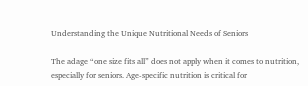Understanding the Unique Nutritional Needs of Seniors

The adage “one size fits all” does not apply when it comes to nutrition, especially for seniors. Age-specific nutrition is critical for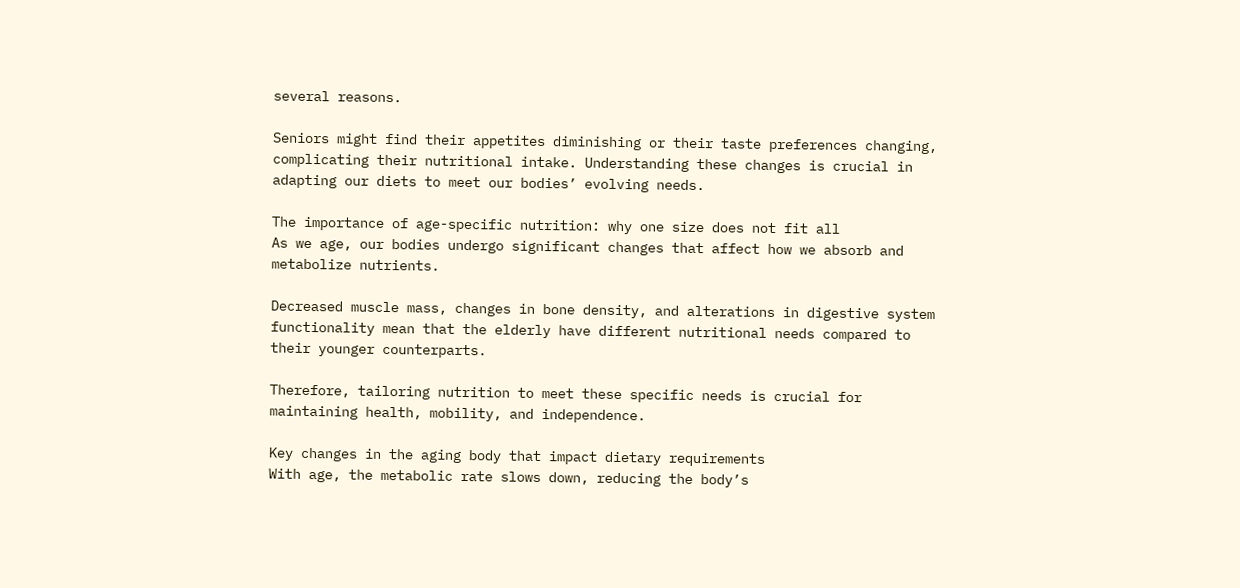several reasons.

Seniors might find their appetites diminishing or their taste preferences changing, complicating their nutritional intake. Understanding these changes is crucial in adapting our diets to meet our bodies’ evolving needs.

The importance of age-specific nutrition: why one size does not fit all
As we age, our bodies undergo significant changes that affect how we absorb and metabolize nutrients.

Decreased muscle mass, changes in bone density, and alterations in digestive system functionality mean that the elderly have different nutritional needs compared to their younger counterparts.

Therefore, tailoring nutrition to meet these specific needs is crucial for maintaining health, mobility, and independence.

Key changes in the aging body that impact dietary requirements
With age, the metabolic rate slows down, reducing the body’s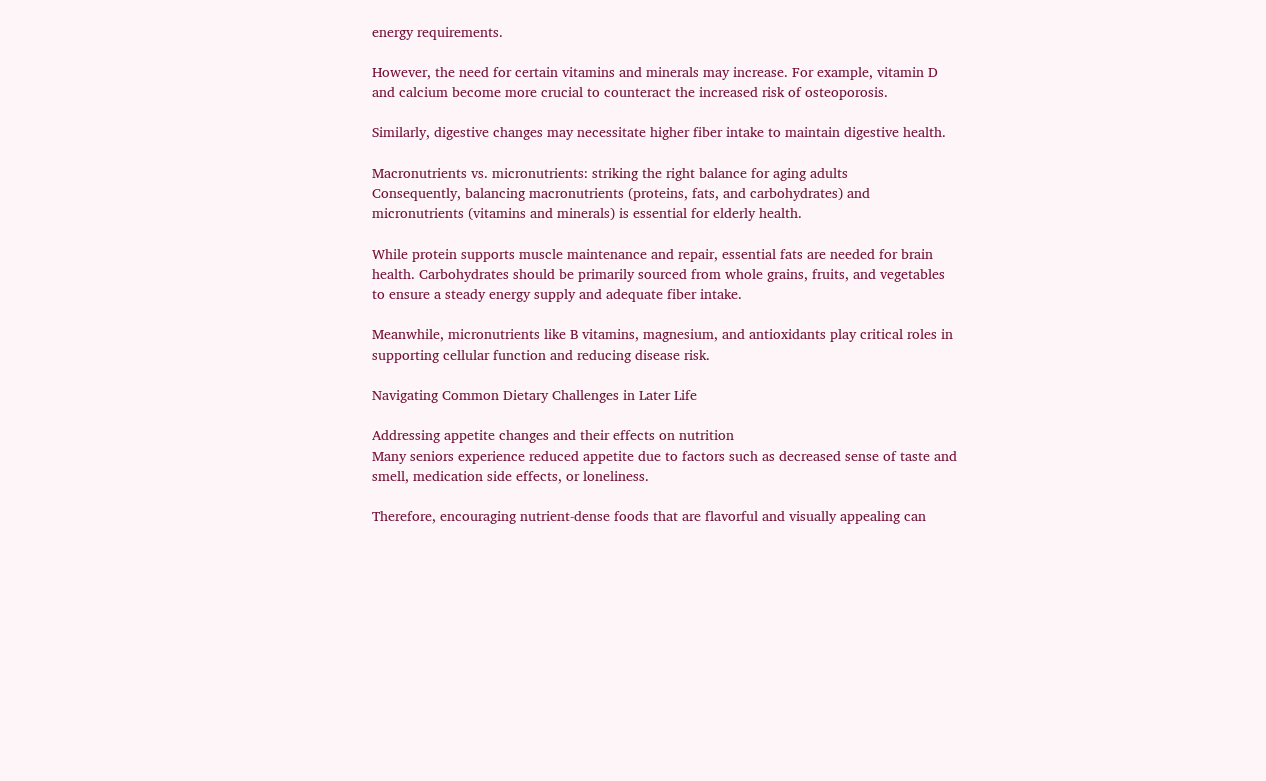energy requirements.

However, the need for certain vitamins and minerals may increase. For example, vitamin D and calcium become more crucial to counteract the increased risk of osteoporosis.

Similarly, digestive changes may necessitate higher fiber intake to maintain digestive health.

Macronutrients vs. micronutrients: striking the right balance for aging adults
Consequently, balancing macronutrients (proteins, fats, and carbohydrates) and micronutrients (vitamins and minerals) is essential for elderly health.

While protein supports muscle maintenance and repair, essential fats are needed for brain health. Carbohydrates should be primarily sourced from whole grains, fruits, and vegetables to ensure a steady energy supply and adequate fiber intake.

Meanwhile, micronutrients like B vitamins, magnesium, and antioxidants play critical roles in supporting cellular function and reducing disease risk.

Navigating Common Dietary Challenges in Later Life

Addressing appetite changes and their effects on nutrition
Many seniors experience reduced appetite due to factors such as decreased sense of taste and smell, medication side effects, or loneliness.

Therefore, encouraging nutrient-dense foods that are flavorful and visually appealing can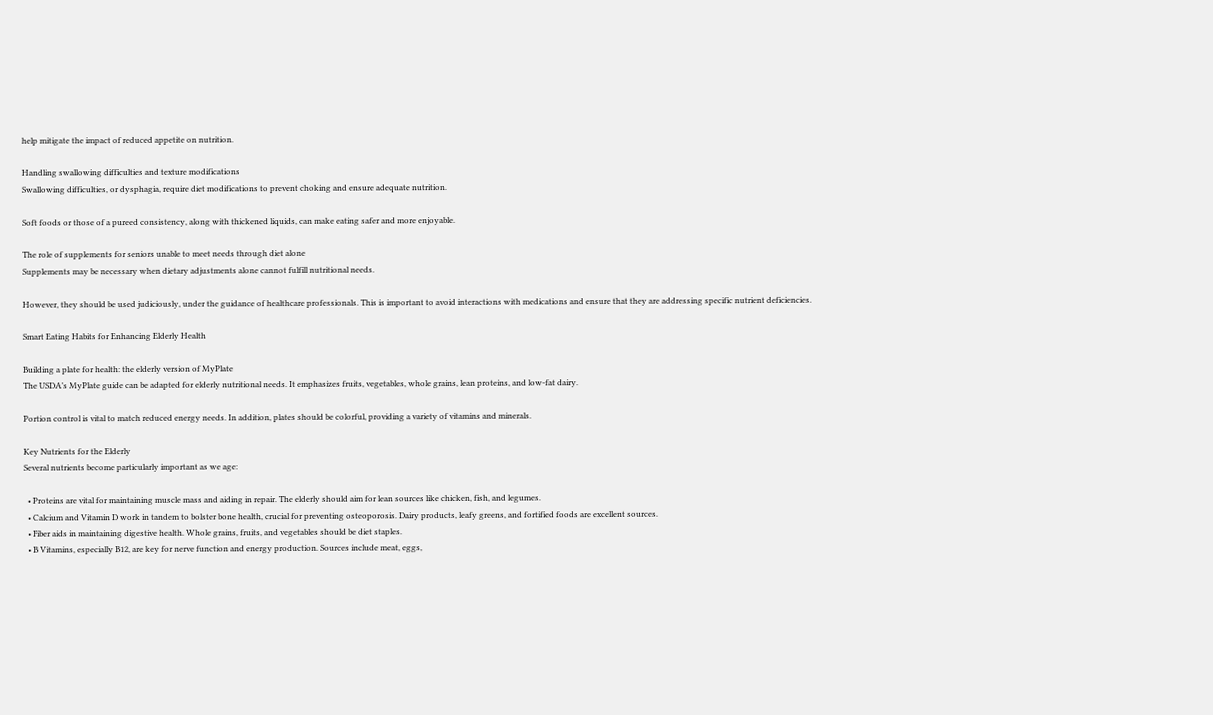help mitigate the impact of reduced appetite on nutrition.

Handling swallowing difficulties and texture modifications
Swallowing difficulties, or dysphagia, require diet modifications to prevent choking and ensure adequate nutrition.

Soft foods or those of a pureed consistency, along with thickened liquids, can make eating safer and more enjoyable.

The role of supplements for seniors unable to meet needs through diet alone
Supplements may be necessary when dietary adjustments alone cannot fulfill nutritional needs.

However, they should be used judiciously, under the guidance of healthcare professionals. This is important to avoid interactions with medications and ensure that they are addressing specific nutrient deficiencies.

Smart Eating Habits for Enhancing Elderly Health

Building a plate for health: the elderly version of MyPlate
The USDA’s MyPlate guide can be adapted for elderly nutritional needs. It emphasizes fruits, vegetables, whole grains, lean proteins, and low-fat dairy.

Portion control is vital to match reduced energy needs. In addition, plates should be colorful, providing a variety of vitamins and minerals.

Key Nutrients for the Elderly
Several nutrients become particularly important as we age:

  • Proteins are vital for maintaining muscle mass and aiding in repair. The elderly should aim for lean sources like chicken, fish, and legumes.
  • Calcium and Vitamin D work in tandem to bolster bone health, crucial for preventing osteoporosis. Dairy products, leafy greens, and fortified foods are excellent sources.
  • Fiber aids in maintaining digestive health. Whole grains, fruits, and vegetables should be diet staples.
  • B Vitamins, especially B12, are key for nerve function and energy production. Sources include meat, eggs,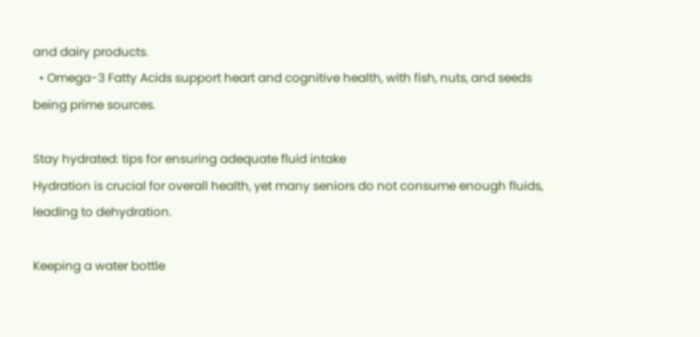and dairy products.
  • Omega-3 Fatty Acids support heart and cognitive health, with fish, nuts, and seeds being prime sources.

Stay hydrated: tips for ensuring adequate fluid intake
Hydration is crucial for overall health, yet many seniors do not consume enough fluids, leading to dehydration.

Keeping a water bottle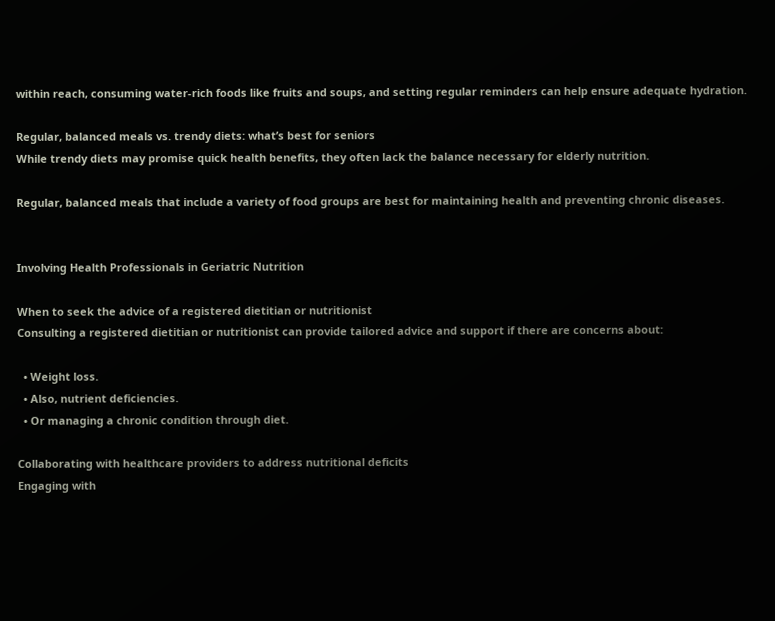within reach, consuming water-rich foods like fruits and soups, and setting regular reminders can help ensure adequate hydration.

Regular, balanced meals vs. trendy diets: what’s best for seniors
While trendy diets may promise quick health benefits, they often lack the balance necessary for elderly nutrition.

Regular, balanced meals that include a variety of food groups are best for maintaining health and preventing chronic diseases.


Involving Health Professionals in Geriatric Nutrition

When to seek the advice of a registered dietitian or nutritionist
Consulting a registered dietitian or nutritionist can provide tailored advice and support if there are concerns about:

  • Weight loss.
  • Also, nutrient deficiencies.
  • Or managing a chronic condition through diet.

Collaborating with healthcare providers to address nutritional deficits
Engaging with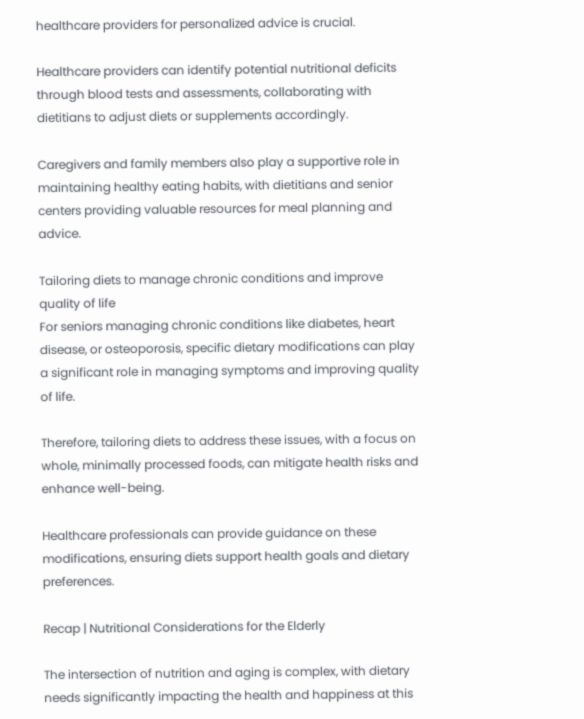healthcare providers for personalized advice is crucial.

Healthcare providers can identify potential nutritional deficits through blood tests and assessments, collaborating with dietitians to adjust diets or supplements accordingly.

Caregivers and family members also play a supportive role in maintaining healthy eating habits, with dietitians and senior centers providing valuable resources for meal planning and advice.

Tailoring diets to manage chronic conditions and improve quality of life
For seniors managing chronic conditions like diabetes, heart disease, or osteoporosis, specific dietary modifications can play a significant role in managing symptoms and improving quality of life.

Therefore, tailoring diets to address these issues, with a focus on whole, minimally processed foods, can mitigate health risks and enhance well-being.

Healthcare professionals can provide guidance on these modifications, ensuring diets support health goals and dietary preferences.

Recap | Nutritional Considerations for the Elderly

The intersection of nutrition and aging is complex, with dietary needs significantly impacting the health and happiness at this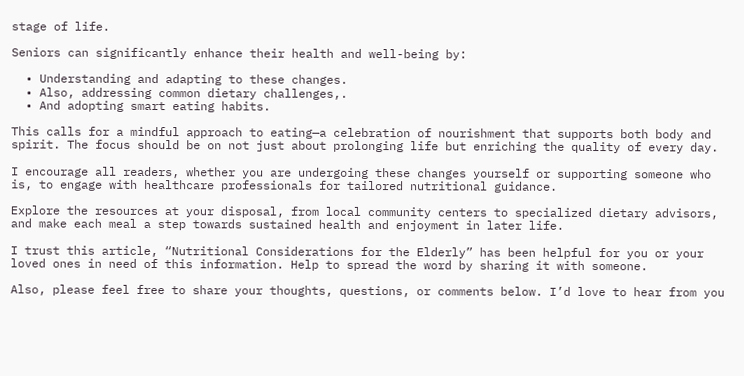stage of life.

Seniors can significantly enhance their health and well-being by:

  • Understanding and adapting to these changes.
  • Also, addressing common dietary challenges,.
  • And adopting smart eating habits.

This calls for a mindful approach to eating—a celebration of nourishment that supports both body and spirit. The focus should be on not just about prolonging life but enriching the quality of every day.

I encourage all readers, whether you are undergoing these changes yourself or supporting someone who is, to engage with healthcare professionals for tailored nutritional guidance.

Explore the resources at your disposal, from local community centers to specialized dietary advisors, and make each meal a step towards sustained health and enjoyment in later life.

I trust this article, “Nutritional Considerations for the Elderly” has been helpful for you or your loved ones in need of this information. Help to spread the word by sharing it with someone.

Also, please feel free to share your thoughts, questions, or comments below. I’d love to hear from you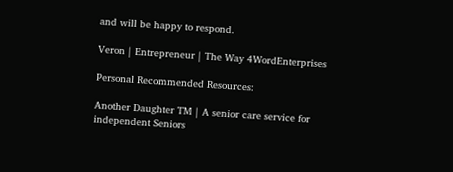and will be happy to respond.

Veron | Entrepreneur | The Way 4WordEnterprises

Personal Recommended Resources:

Another Daughter TM | A senior care service for independent Seniors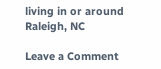living in or around Raleigh, NC

Leave a Comment